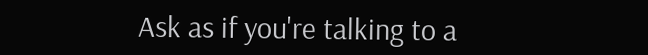Ask as if you're talking to a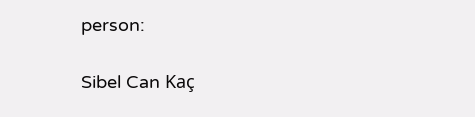person:

Sibel Can Kaç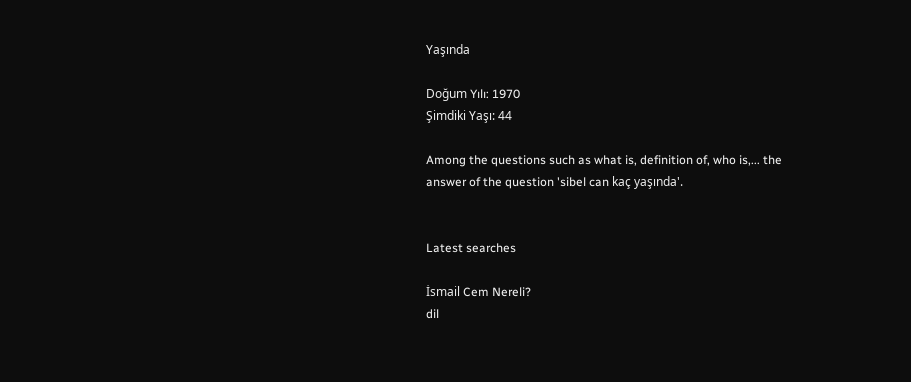Yaşında

Doğum Yılı: 1970
Şimdiki Yaşı: 44

Among the questions such as what is, definition of, who is,... the answer of the question 'sibel can kaç yaşında'.


Latest searches

İsmail Cem Nereli?
dil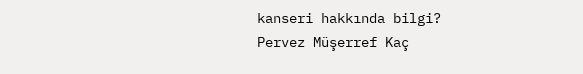kanseri hakkında bilgi?
Pervez Müşerref Kaç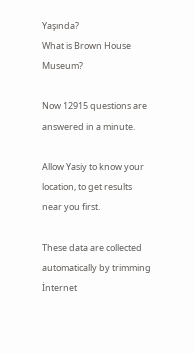Yaşında?
What is Brown House Museum?

Now 12915 questions are answered in a minute.

Allow Yasiy to know your location, to get results near you first.

These data are collected automatically by trimming İnternet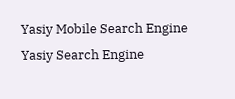Yasiy Mobile Search Engine
Yasiy Search Engine